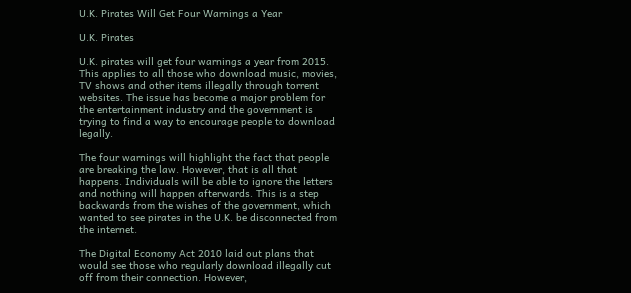U.K. Pirates Will Get Four Warnings a Year

U.K. Pirates

U.K. pirates will get four warnings a year from 2015. This applies to all those who download music, movies, TV shows and other items illegally through torrent websites. The issue has become a major problem for the entertainment industry and the government is trying to find a way to encourage people to download legally.

The four warnings will highlight the fact that people are breaking the law. However, that is all that happens. Individuals will be able to ignore the letters and nothing will happen afterwards. This is a step backwards from the wishes of the government, which wanted to see pirates in the U.K. be disconnected from the internet.

The Digital Economy Act 2010 laid out plans that would see those who regularly download illegally cut off from their connection. However,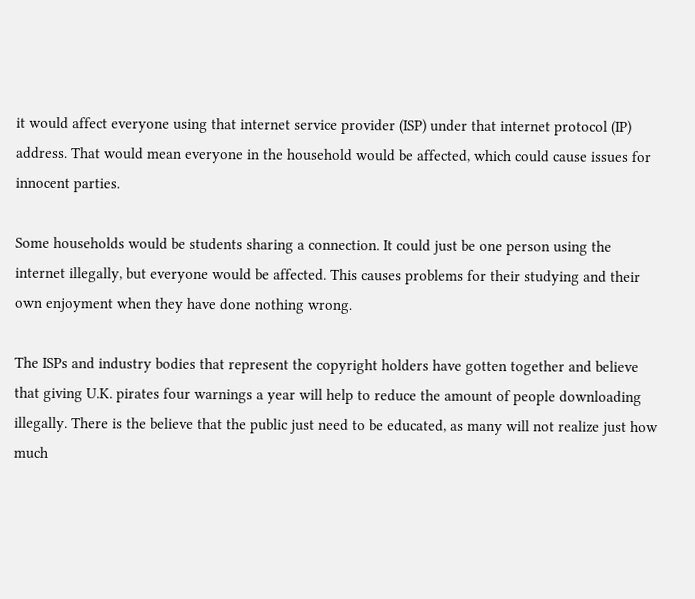it would affect everyone using that internet service provider (ISP) under that internet protocol (IP) address. That would mean everyone in the household would be affected, which could cause issues for innocent parties.

Some households would be students sharing a connection. It could just be one person using the internet illegally, but everyone would be affected. This causes problems for their studying and their own enjoyment when they have done nothing wrong.

The ISPs and industry bodies that represent the copyright holders have gotten together and believe that giving U.K. pirates four warnings a year will help to reduce the amount of people downloading illegally. There is the believe that the public just need to be educated, as many will not realize just how much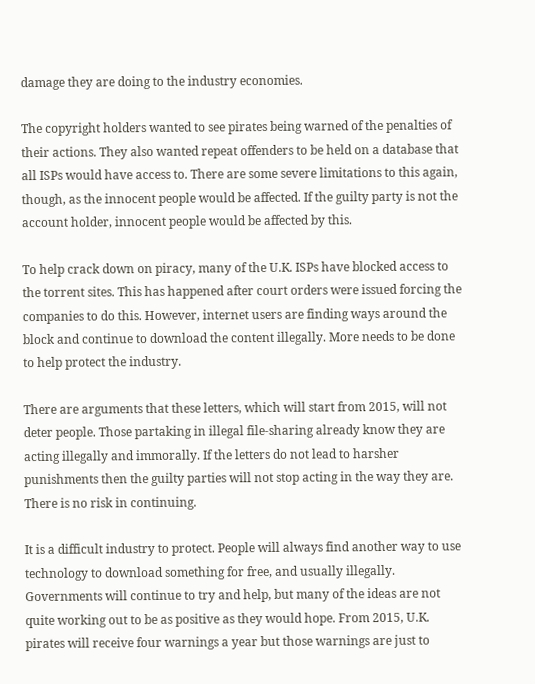damage they are doing to the industry economies.

The copyright holders wanted to see pirates being warned of the penalties of their actions. They also wanted repeat offenders to be held on a database that all ISPs would have access to. There are some severe limitations to this again, though, as the innocent people would be affected. If the guilty party is not the account holder, innocent people would be affected by this.

To help crack down on piracy, many of the U.K. ISPs have blocked access to the torrent sites. This has happened after court orders were issued forcing the companies to do this. However, internet users are finding ways around the block and continue to download the content illegally. More needs to be done to help protect the industry.

There are arguments that these letters, which will start from 2015, will not deter people. Those partaking in illegal file-sharing already know they are acting illegally and immorally. If the letters do not lead to harsher punishments then the guilty parties will not stop acting in the way they are. There is no risk in continuing.

It is a difficult industry to protect. People will always find another way to use technology to download something for free, and usually illegally. Governments will continue to try and help, but many of the ideas are not quite working out to be as positive as they would hope. From 2015, U.K. pirates will receive four warnings a year but those warnings are just to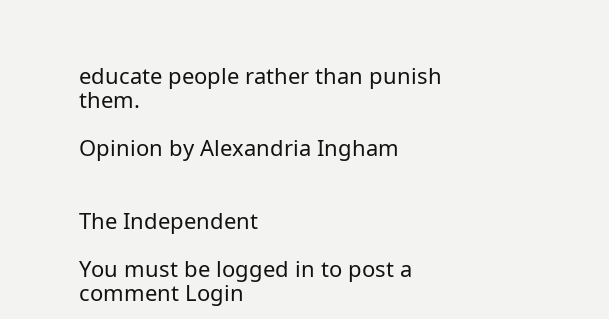educate people rather than punish them.

Opinion by Alexandria Ingham


The Independent

You must be logged in to post a comment Login